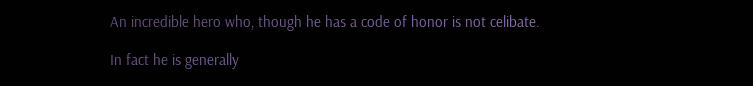An incredible hero who, though he has a code of honor is not celibate.

In fact he is generally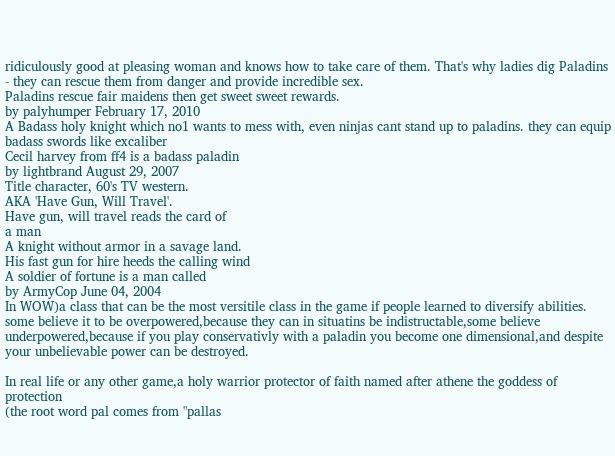ridiculously good at pleasing woman and knows how to take care of them. That's why ladies dig Paladins - they can rescue them from danger and provide incredible sex.
Paladins rescue fair maidens then get sweet sweet rewards.
by palyhumper February 17, 2010
A Badass holy knight which no1 wants to mess with, even ninjas cant stand up to paladins. they can equip badass swords like excaliber
Cecil harvey from ff4 is a badass paladin
by lightbrand August 29, 2007
Title character, 60's TV western.
AKA 'Have Gun, Will Travel'.
Have gun, will travel reads the card of
a man
A knight without armor in a savage land.
His fast gun for hire heeds the calling wind
A soldier of fortune is a man called
by ArmyCop June 04, 2004
In WOW)a class that can be the most versitile class in the game if people learned to diversify abilities.
some believe it to be overpowered,because they can in situatins be indistructable,some believe underpowered,because if you play conservativly with a paladin you become one dimensional,and despite your unbelievable power can be destroyed.

In real life or any other game,a holy warrior protector of faith named after athene the goddess of protection
(the root word pal comes from "pallas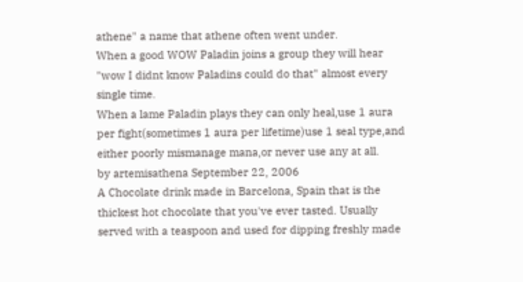athene" a name that athene often went under.
When a good WOW Paladin joins a group they will hear "wow I didnt know Paladins could do that" almost every single time.
When a lame Paladin plays they can only heal,use 1 aura per fight(sometimes 1 aura per lifetime)use 1 seal type,and either poorly mismanage mana,or never use any at all.
by artemisathena September 22, 2006
A Chocolate drink made in Barcelona, Spain that is the thickest hot chocolate that you've ever tasted. Usually served with a teaspoon and used for dipping freshly made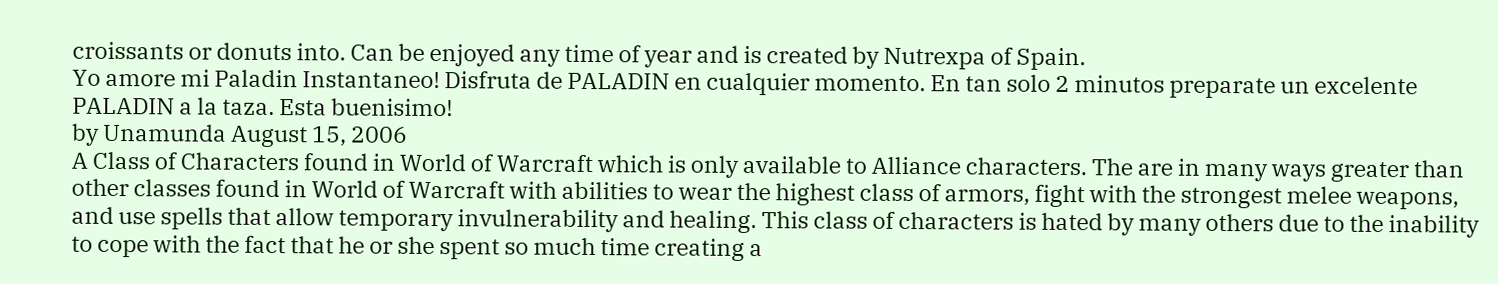croissants or donuts into. Can be enjoyed any time of year and is created by Nutrexpa of Spain.
Yo amore mi Paladin Instantaneo! Disfruta de PALADIN en cualquier momento. En tan solo 2 minutos preparate un excelente PALADIN a la taza. Esta buenisimo!
by Unamunda August 15, 2006
A Class of Characters found in World of Warcraft which is only available to Alliance characters. The are in many ways greater than other classes found in World of Warcraft with abilities to wear the highest class of armors, fight with the strongest melee weapons, and use spells that allow temporary invulnerability and healing. This class of characters is hated by many others due to the inability to cope with the fact that he or she spent so much time creating a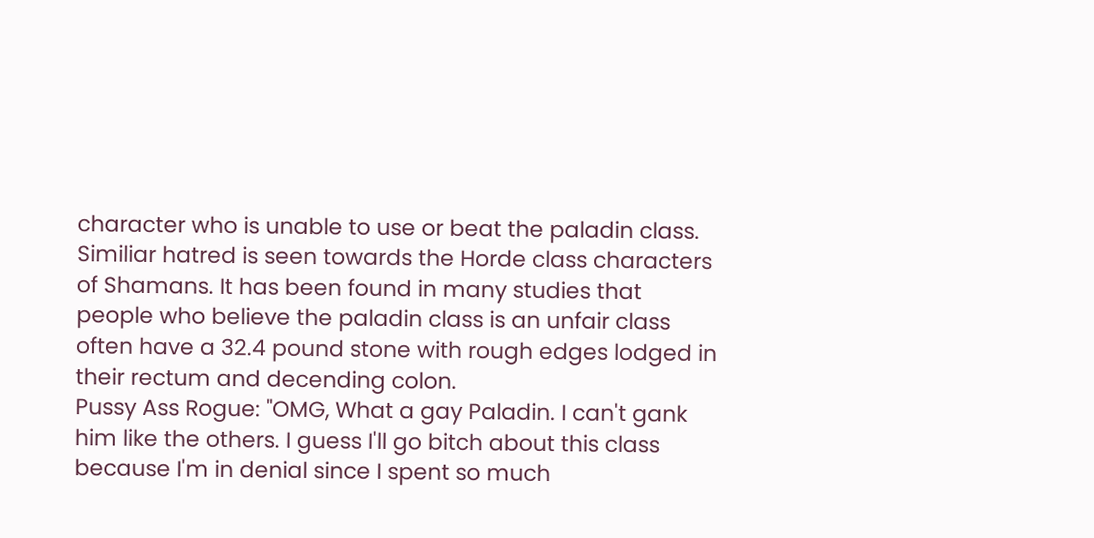character who is unable to use or beat the paladin class. Similiar hatred is seen towards the Horde class characters of Shamans. It has been found in many studies that people who believe the paladin class is an unfair class often have a 32.4 pound stone with rough edges lodged in their rectum and decending colon.
Pussy Ass Rogue: "OMG, What a gay Paladin. I can't gank him like the others. I guess I'll go bitch about this class because I'm in denial since I spent so much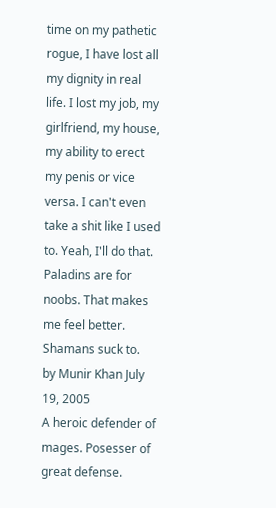time on my pathetic rogue, I have lost all my dignity in real life. I lost my job, my girlfriend, my house, my ability to erect my penis or vice versa. I can't even take a shit like I used to. Yeah, I'll do that. Paladins are for noobs. That makes me feel better. Shamans suck to.
by Munir Khan July 19, 2005
A heroic defender of mages. Posesser of great defense.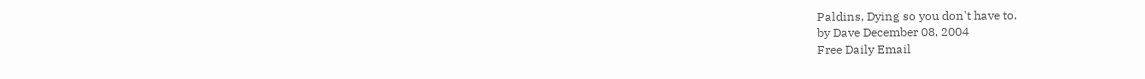Paldins, Dying so you don't have to.
by Dave December 08, 2004
Free Daily Email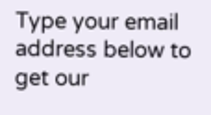Type your email address below to get our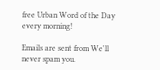free Urban Word of the Day every morning!

Emails are sent from We'll never spam you.